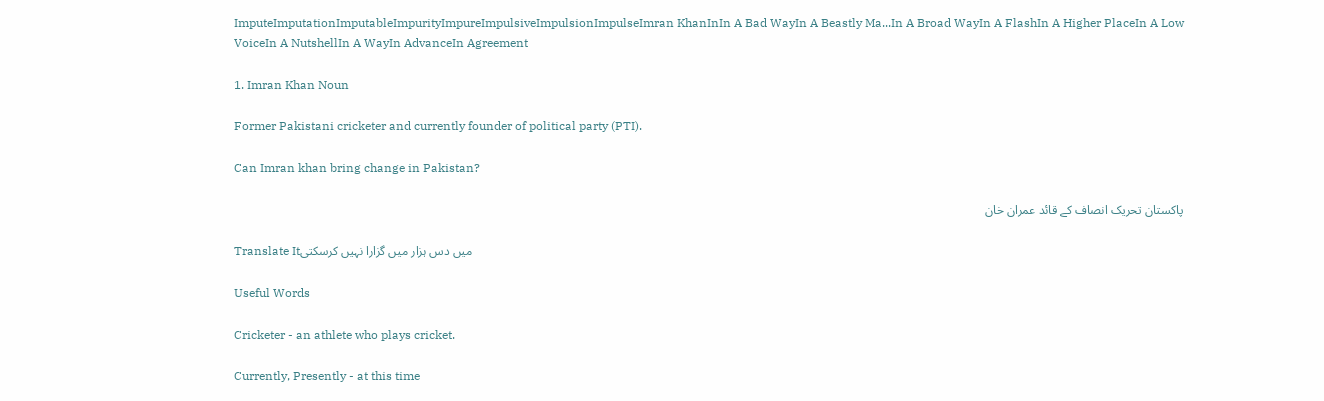ImputeImputationImputableImpurityImpureImpulsiveImpulsionImpulseImran KhanInIn A Bad WayIn A Beastly Ma...In A Broad WayIn A FlashIn A Higher PlaceIn A Low VoiceIn A NutshellIn A WayIn AdvanceIn Agreement

1. Imran Khan Noun

Former Pakistani cricketer and currently founder of political party (PTI).

Can Imran khan bring change in Pakistan?

پاکستان تحریک انصاف کے قائد عمران خان

Translate Itمیں دس ہزار میں گزارا نہیں کرسکتی

Useful Words

Cricketer - an athlete who plays cricket.

Currently, Presently - at this time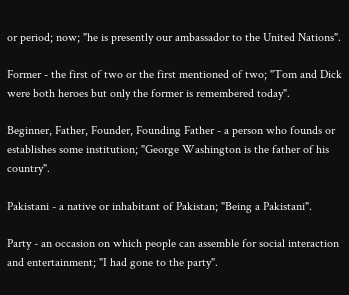or period; now; "he is presently our ambassador to the United Nations".

Former - the first of two or the first mentioned of two; "Tom and Dick were both heroes but only the former is remembered today".

Beginner, Father, Founder, Founding Father - a person who founds or establishes some institution; "George Washington is the father of his country".

Pakistani - a native or inhabitant of Pakistan; "Being a Pakistani".

Party - an occasion on which people can assemble for social interaction and entertainment; "I had gone to the party".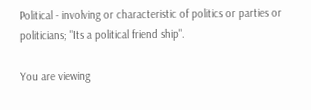Political - involving or characteristic of politics or parties or politicians; "Its a political friend ship".

You are viewing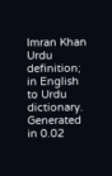Imran Khan Urdu definition; in English to Urdu dictionary.
Generated in 0.02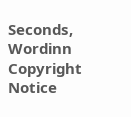Seconds, Wordinn Copyright Notice